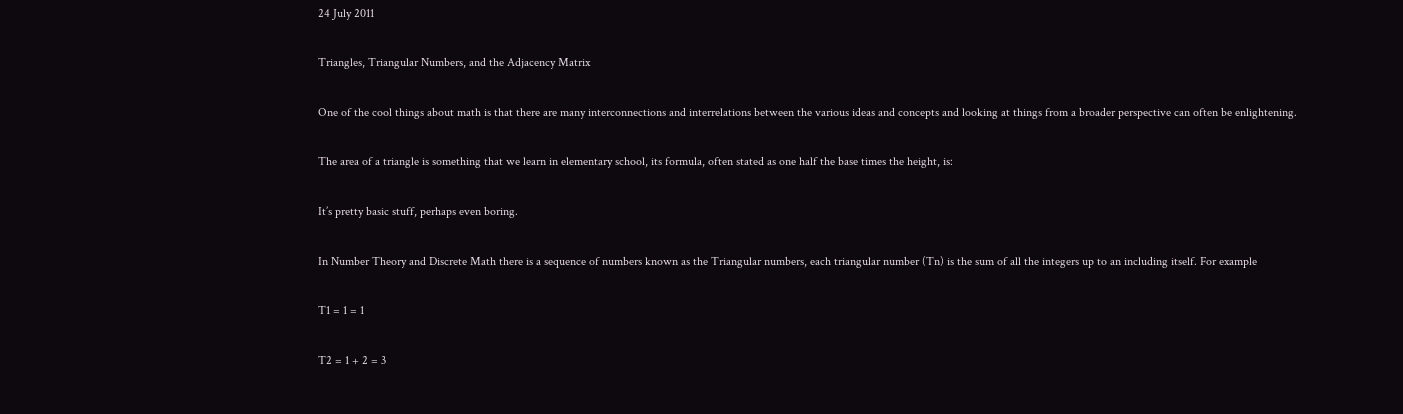24 July 2011

Triangles, Triangular Numbers, and the Adjacency Matrix

One of the cool things about math is that there are many interconnections and interrelations between the various ideas and concepts and looking at things from a broader perspective can often be enlightening.

The area of a triangle is something that we learn in elementary school, its formula, often stated as one half the base times the height, is:

It’s pretty basic stuff, perhaps even boring.

In Number Theory and Discrete Math there is a sequence of numbers known as the Triangular numbers, each triangular number (Tn) is the sum of all the integers up to an including itself. For example

T1 = 1 = 1

T2 = 1 + 2 = 3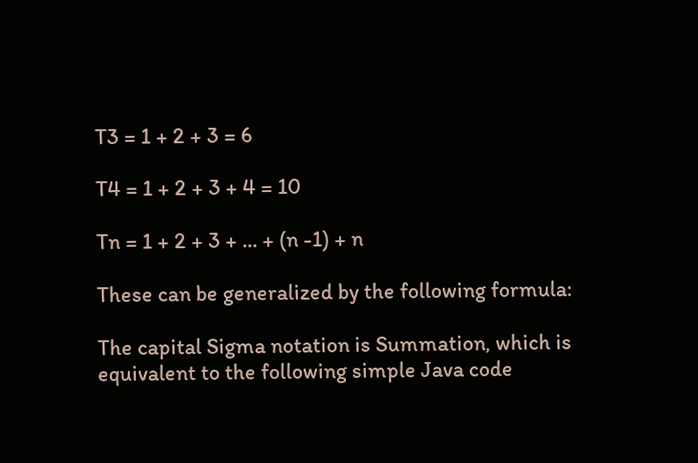T3 = 1 + 2 + 3 = 6

T4 = 1 + 2 + 3 + 4 = 10

Tn = 1 + 2 + 3 + ... + (n -1) + n

These can be generalized by the following formula:

The capital Sigma notation is Summation, which is equivalent to the following simple Java code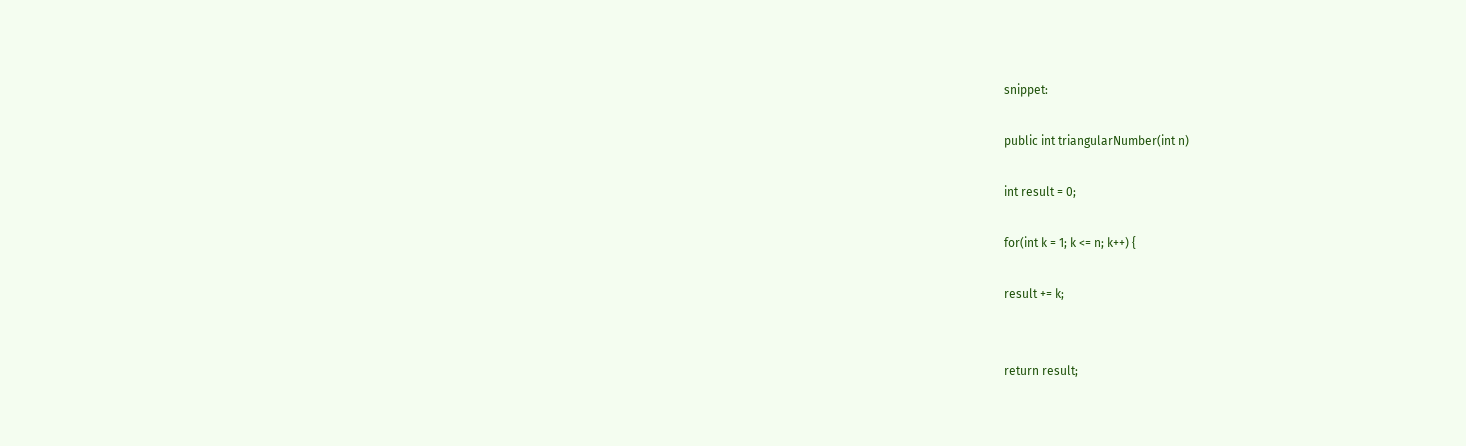snippet:

public int triangularNumber(int n)

int result = 0;

for(int k = 1; k <= n; k++) {

result += k;


return result;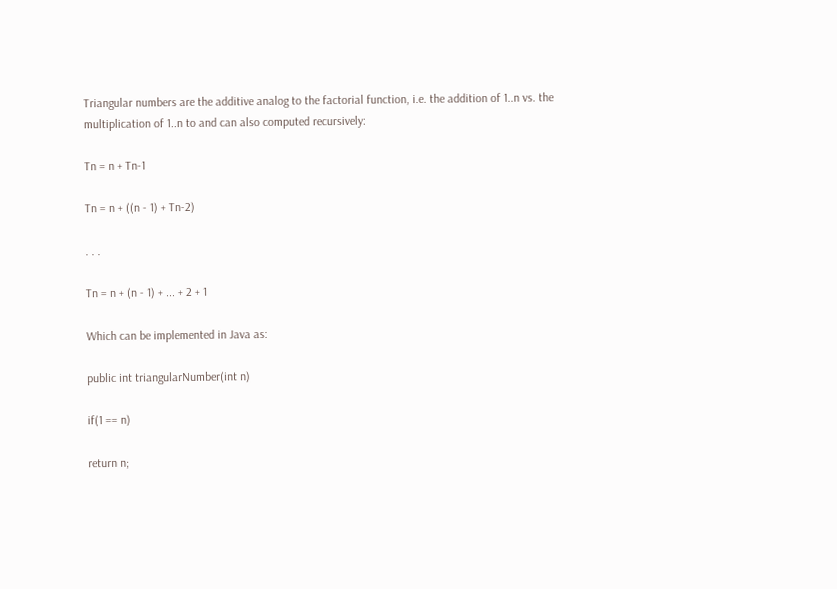Triangular numbers are the additive analog to the factorial function, i.e. the addition of 1..n vs. the multiplication of 1..n to and can also computed recursively:

Tn = n + Tn-1

Tn = n + ((n - 1) + Tn-2)

. . .

Tn = n + (n - 1) + ... + 2 + 1

Which can be implemented in Java as:

public int triangularNumber(int n)

if(1 == n)

return n;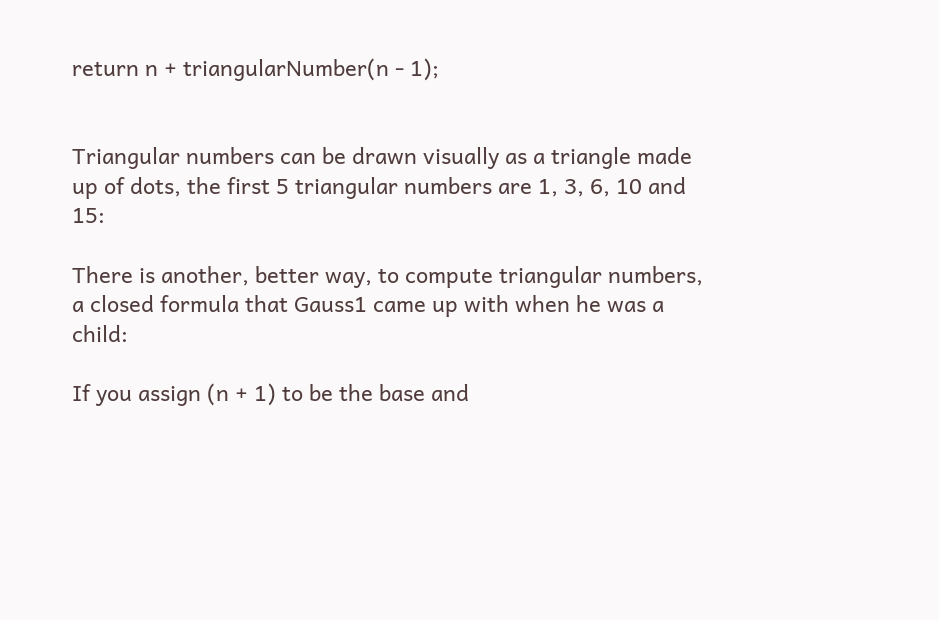return n + triangularNumber(n - 1);


Triangular numbers can be drawn visually as a triangle made up of dots, the first 5 triangular numbers are 1, 3, 6, 10 and 15:

There is another, better way, to compute triangular numbers, a closed formula that Gauss1 came up with when he was a child:

If you assign (n + 1) to be the base and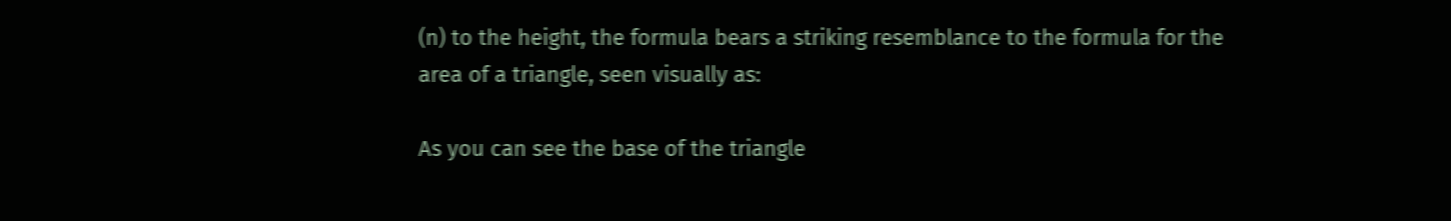(n) to the height, the formula bears a striking resemblance to the formula for the area of a triangle, seen visually as:

As you can see the base of the triangle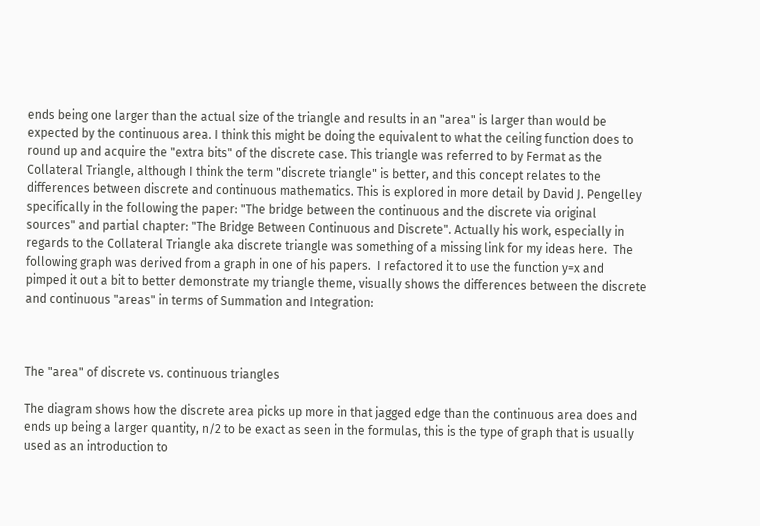ends being one larger than the actual size of the triangle and results in an "area" is larger than would be expected by the continuous area. I think this might be doing the equivalent to what the ceiling function does to round up and acquire the "extra bits" of the discrete case. This triangle was referred to by Fermat as the Collateral Triangle, although I think the term "discrete triangle" is better, and this concept relates to the differences between discrete and continuous mathematics. This is explored in more detail by David J. Pengelley specifically in the following the paper: "The bridge between the continuous and the discrete via original sources" and partial chapter: "The Bridge Between Continuous and Discrete". Actually his work, especially in regards to the Collateral Triangle aka discrete triangle was something of a missing link for my ideas here.  The following graph was derived from a graph in one of his papers.  I refactored it to use the function y=x and pimped it out a bit to better demonstrate my triangle theme, visually shows the differences between the discrete and continuous "areas" in terms of Summation and Integration:



The "area" of discrete vs. continuous triangles

The diagram shows how the discrete area picks up more in that jagged edge than the continuous area does and ends up being a larger quantity, n/2 to be exact as seen in the formulas, this is the type of graph that is usually used as an introduction to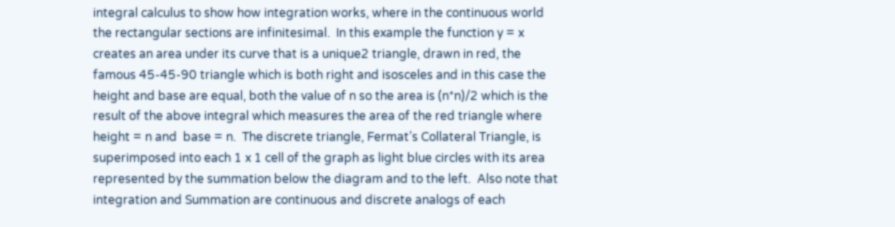integral calculus to show how integration works, where in the continuous world the rectangular sections are infinitesimal.  In this example the function y = x creates an area under its curve that is a unique2 triangle, drawn in red, the famous 45-45-90 triangle which is both right and isosceles and in this case the height and base are equal, both the value of n so the area is (n*n)/2 which is the result of the above integral which measures the area of the red triangle where height = n and  base = n.  The discrete triangle, Fermat’s Collateral Triangle, is superimposed into each 1 x 1 cell of the graph as light blue circles with its area represented by the summation below the diagram and to the left.  Also note that integration and Summation are continuous and discrete analogs of each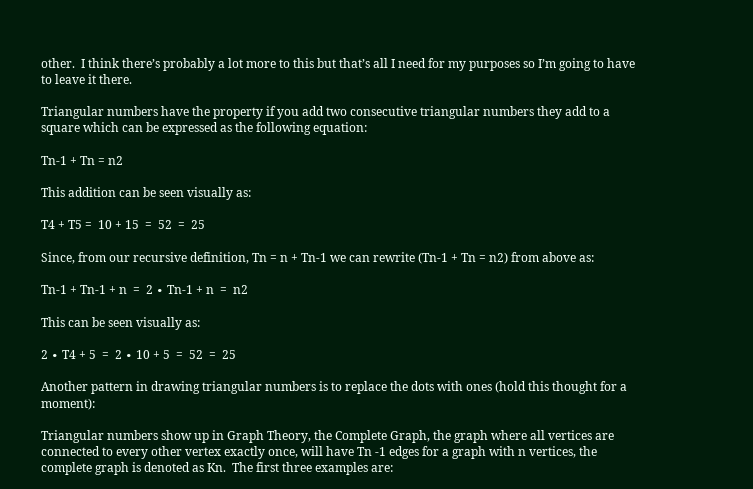other.  I think there’s probably a lot more to this but that’s all I need for my purposes so I’m going to have to leave it there.

Triangular numbers have the property if you add two consecutive triangular numbers they add to a square which can be expressed as the following equation:

Tn-1 + Tn = n2

This addition can be seen visually as:

T4 + T5 =  10 + 15  =  52  =  25

Since, from our recursive definition, Tn = n + Tn-1 we can rewrite (Tn-1 + Tn = n2) from above as:

Tn-1 + Tn-1 + n  =  2 ∙ Tn-1 + n  =  n2

This can be seen visually as:

2 ∙ T4 + 5  =  2 ∙ 10 + 5  =  52  =  25

Another pattern in drawing triangular numbers is to replace the dots with ones (hold this thought for a moment):

Triangular numbers show up in Graph Theory, the Complete Graph, the graph where all vertices are connected to every other vertex exactly once, will have Tn -1 edges for a graph with n vertices, the complete graph is denoted as Kn.  The first three examples are: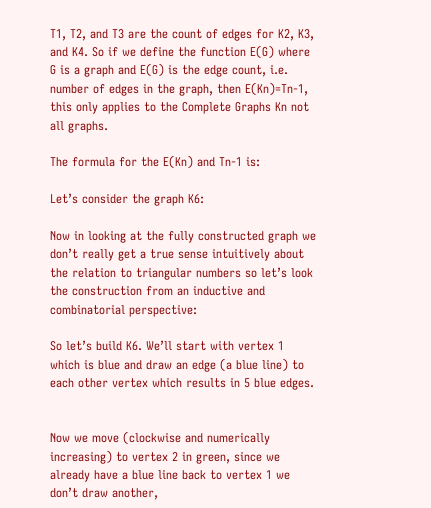T1, T2, and T3 are the count of edges for K2, K3, and K4. So if we define the function E(G) where G is a graph and E(G) is the edge count, i.e. number of edges in the graph, then E(Kn)=Tn-1, this only applies to the Complete Graphs Kn not all graphs.

The formula for the E(Kn) and Tn-1 is:

Let’s consider the graph K6:

Now in looking at the fully constructed graph we don’t really get a true sense intuitively about the relation to triangular numbers so let’s look the construction from an inductive and combinatorial perspective:

So let’s build K6. We’ll start with vertex 1 which is blue and draw an edge (a blue line) to each other vertex which results in 5 blue edges.


Now we move (clockwise and numerically increasing) to vertex 2 in green, since we already have a blue line back to vertex 1 we don’t draw another,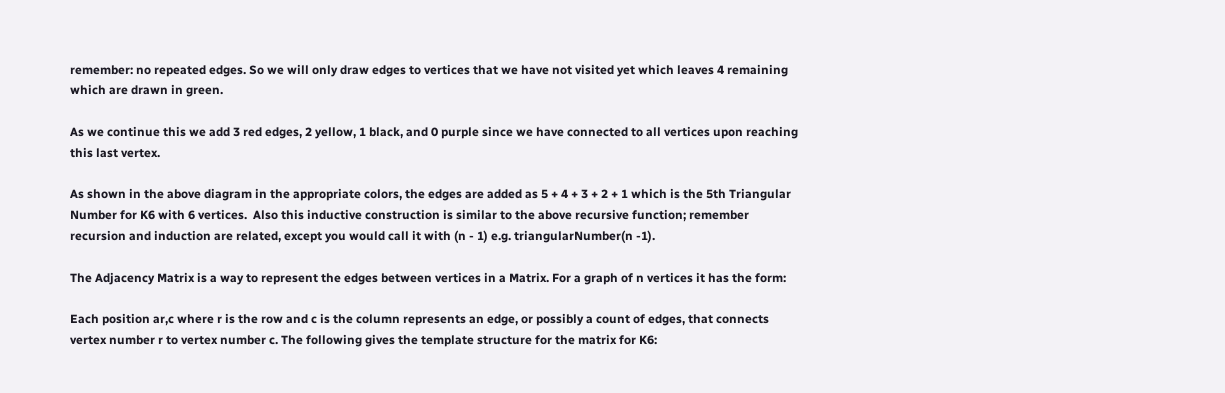remember: no repeated edges. So we will only draw edges to vertices that we have not visited yet which leaves 4 remaining which are drawn in green.

As we continue this we add 3 red edges, 2 yellow, 1 black, and 0 purple since we have connected to all vertices upon reaching this last vertex.

As shown in the above diagram in the appropriate colors, the edges are added as 5 + 4 + 3 + 2 + 1 which is the 5th Triangular Number for K6 with 6 vertices.  Also this inductive construction is similar to the above recursive function; remember recursion and induction are related, except you would call it with (n - 1) e.g. triangularNumber(n -1).

The Adjacency Matrix is a way to represent the edges between vertices in a Matrix. For a graph of n vertices it has the form:

Each position ar,c where r is the row and c is the column represents an edge, or possibly a count of edges, that connects vertex number r to vertex number c. The following gives the template structure for the matrix for K6: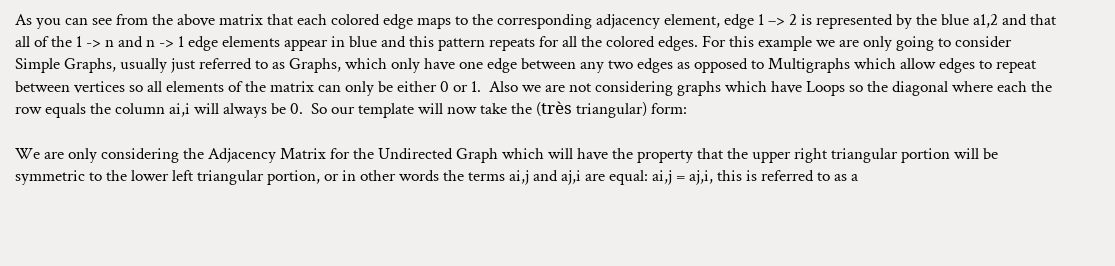As you can see from the above matrix that each colored edge maps to the corresponding adjacency element, edge 1 –> 2 is represented by the blue a1,2 and that all of the 1 -> n and n -> 1 edge elements appear in blue and this pattern repeats for all the colored edges. For this example we are only going to consider Simple Graphs, usually just referred to as Graphs, which only have one edge between any two edges as opposed to Multigraphs which allow edges to repeat between vertices so all elements of the matrix can only be either 0 or 1.  Also we are not considering graphs which have Loops so the diagonal where each the row equals the column ai,i will always be 0.  So our template will now take the (très triangular) form:

We are only considering the Adjacency Matrix for the Undirected Graph which will have the property that the upper right triangular portion will be symmetric to the lower left triangular portion, or in other words the terms ai,j and aj,i are equal: ai,j = aj,i, this is referred to as a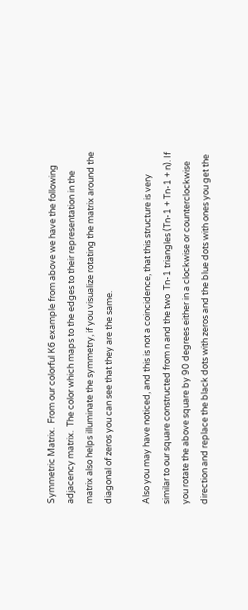Symmetric Matrix.  From our colorful K6 example from above we have the following adjacency matrix.  The color which maps to the edges to their representation in the matrix also helps illuminate the symmetry, if you visualize rotating the matrix around the diagonal of zeros you can see that they are the same.

Also you may have noticed, and this is not a coincidence, that this structure is very similar to our square constructed from n and the two  Tn-1 triangles (Tn-1 + Tn-1 + n). If you rotate the above square by 90 degrees either in a clockwise or counterclockwise direction and replace the black dots with zeros and the blue dots with ones you get the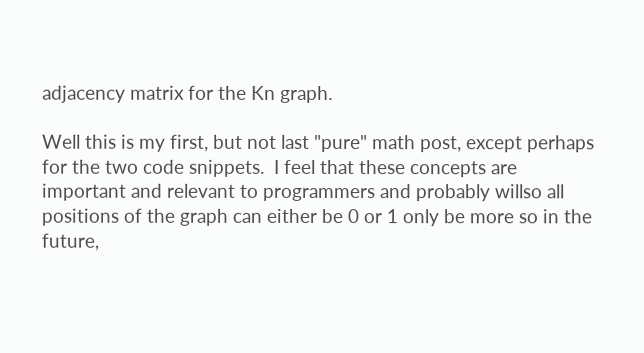adjacency matrix for the Kn graph.

Well this is my first, but not last "pure" math post, except perhaps for the two code snippets.  I feel that these concepts are important and relevant to programmers and probably willso all positions of the graph can either be 0 or 1 only be more so in the future,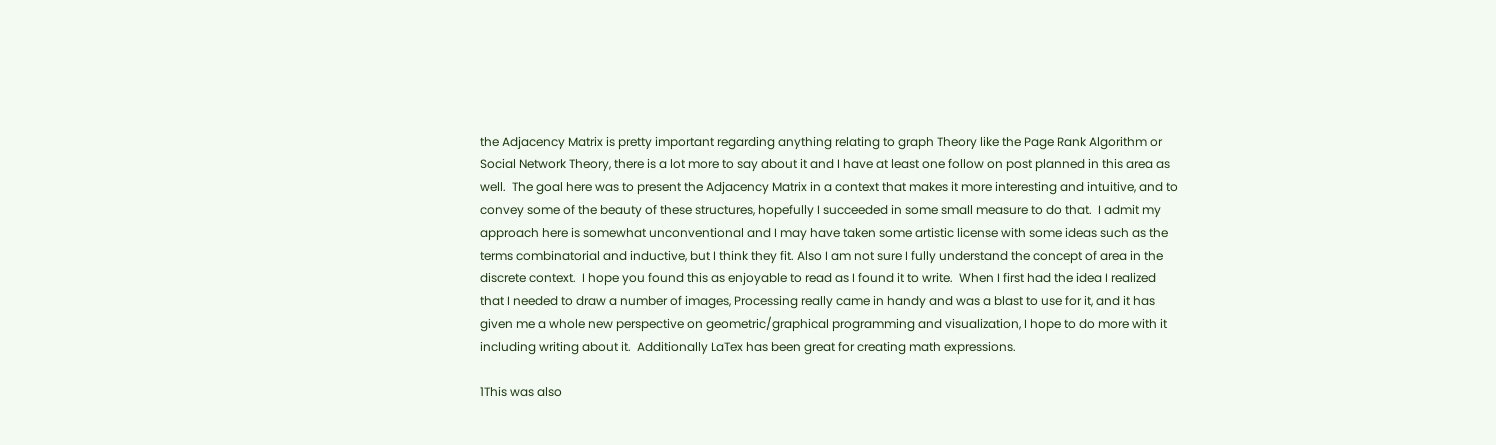the Adjacency Matrix is pretty important regarding anything relating to graph Theory like the Page Rank Algorithm or Social Network Theory, there is a lot more to say about it and I have at least one follow on post planned in this area as well.  The goal here was to present the Adjacency Matrix in a context that makes it more interesting and intuitive, and to convey some of the beauty of these structures, hopefully I succeeded in some small measure to do that.  I admit my approach here is somewhat unconventional and I may have taken some artistic license with some ideas such as the terms combinatorial and inductive, but I think they fit. Also I am not sure I fully understand the concept of area in the discrete context.  I hope you found this as enjoyable to read as I found it to write.  When I first had the idea I realized that I needed to draw a number of images, Processing really came in handy and was a blast to use for it, and it has given me a whole new perspective on geometric/graphical programming and visualization, I hope to do more with it including writing about it.  Additionally LaTex has been great for creating math expressions.

1This was also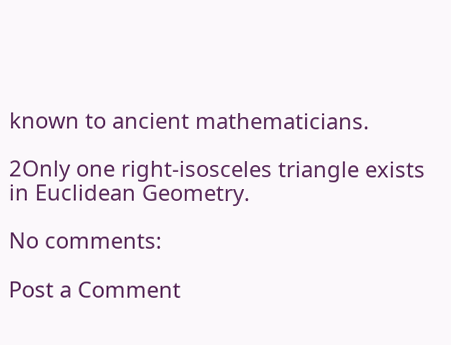known to ancient mathematicians.

2Only one right-isosceles triangle exists in Euclidean Geometry.

No comments:

Post a Comment